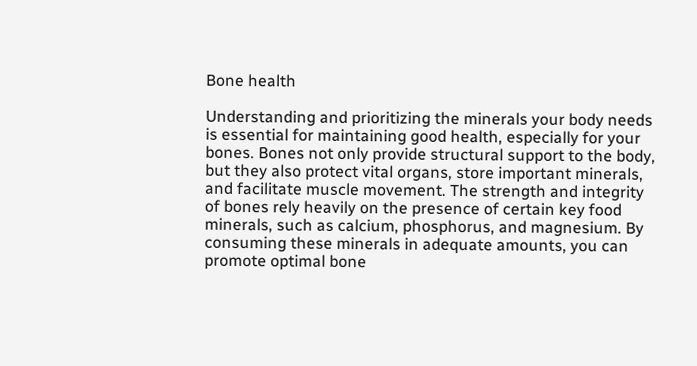Bone health

Understanding and prioritizing the minerals your body needs is essential for maintaining good health, especially for your bones. Bones not only provide structural support to the body, but they also protect vital organs, store important minerals, and facilitate muscle movement. The strength and integrity of bones rely heavily on the presence of certain key food minerals, such as calcium, phosphorus, and magnesium. By consuming these minerals in adequate amounts, you can promote optimal bone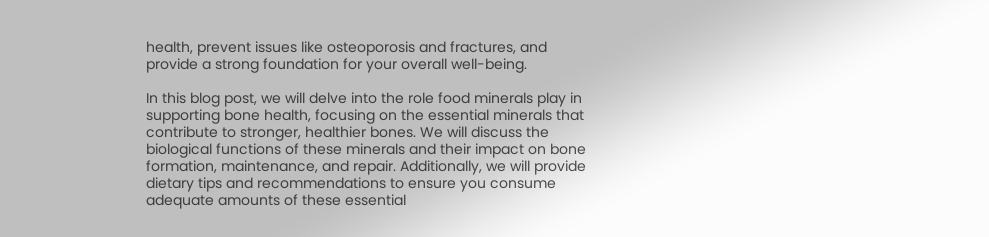health, prevent issues like osteoporosis and fractures, and provide a strong foundation for your overall well-being.

In this blog post, we will delve into the role food minerals play in supporting bone health, focusing on the essential minerals that contribute to stronger, healthier bones. We will discuss the biological functions of these minerals and their impact on bone formation, maintenance, and repair. Additionally, we will provide dietary tips and recommendations to ensure you consume adequate amounts of these essential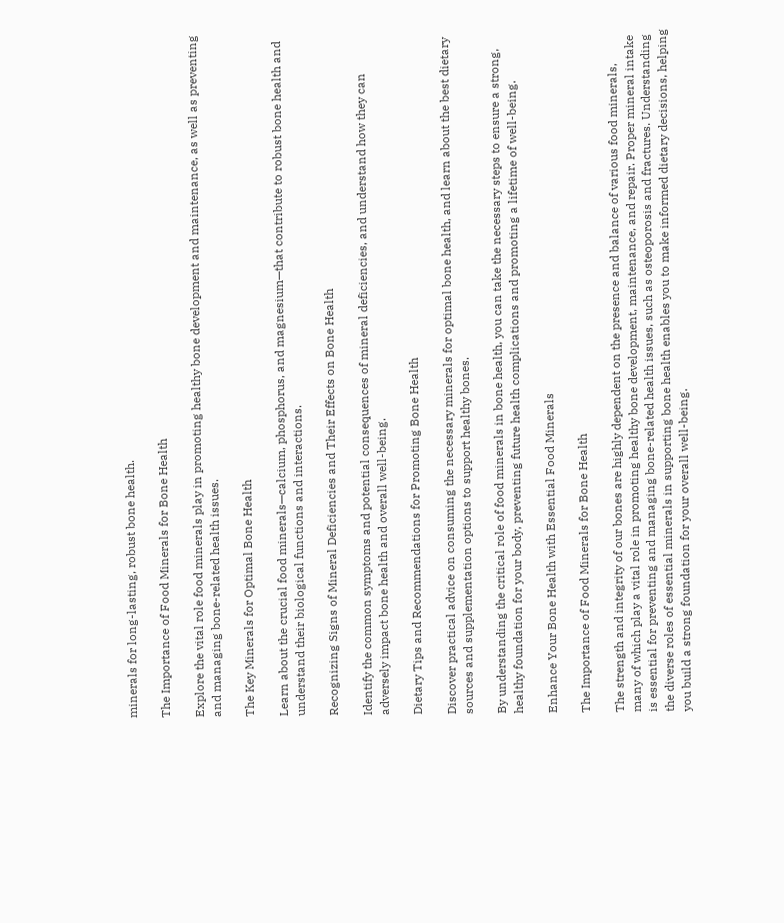minerals for long-lasting, robust bone health.

The Importance of Food Minerals for Bone Health

Explore the vital role food minerals play in promoting healthy bone development and maintenance, as well as preventing and managing bone-related health issues.

The Key Minerals for Optimal Bone Health

Learn about the crucial food minerals—calcium, phosphorus, and magnesium—that contribute to robust bone health and understand their biological functions and interactions.

Recognizing Signs of Mineral Deficiencies and Their Effects on Bone Health

Identify the common symptoms and potential consequences of mineral deficiencies, and understand how they can adversely impact bone health and overall well-being.

Dietary Tips and Recommendations for Promoting Bone Health

Discover practical advice on consuming the necessary minerals for optimal bone health, and learn about the best dietary sources and supplementation options to support healthy bones.

By understanding the critical role of food minerals in bone health, you can take the necessary steps to ensure a strong, healthy foundation for your body, preventing future health complications and promoting a lifetime of well-being.

Enhance Your Bone Health with Essential Food Minerals

The Importance of Food Minerals for Bone Health

The strength and integrity of our bones are highly dependent on the presence and balance of various food minerals, many of which play a vital role in promoting healthy bone development, maintenance, and repair. Proper mineral intake is essential for preventing and managing bone-related health issues, such as osteoporosis and fractures. Understanding the diverse roles of essential minerals in supporting bone health enables you to make informed dietary decisions, helping you build a strong foundation for your overall well-being.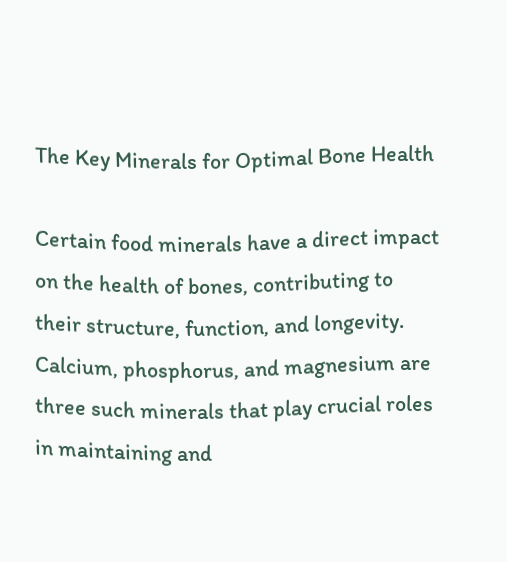The Key Minerals for Optimal Bone Health

Certain food minerals have a direct impact on the health of bones, contributing to their structure, function, and longevity. Calcium, phosphorus, and magnesium are three such minerals that play crucial roles in maintaining and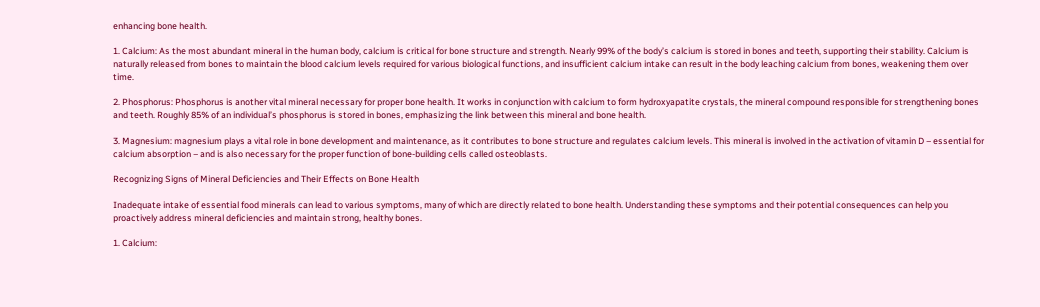enhancing bone health.

1. Calcium: As the most abundant mineral in the human body, calcium is critical for bone structure and strength. Nearly 99% of the body’s calcium is stored in bones and teeth, supporting their stability. Calcium is naturally released from bones to maintain the blood calcium levels required for various biological functions, and insufficient calcium intake can result in the body leaching calcium from bones, weakening them over time.

2. Phosphorus: Phosphorus is another vital mineral necessary for proper bone health. It works in conjunction with calcium to form hydroxyapatite crystals, the mineral compound responsible for strengthening bones and teeth. Roughly 85% of an individual’s phosphorus is stored in bones, emphasizing the link between this mineral and bone health.

3. Magnesium: magnesium plays a vital role in bone development and maintenance, as it contributes to bone structure and regulates calcium levels. This mineral is involved in the activation of vitamin D – essential for calcium absorption – and is also necessary for the proper function of bone-building cells called osteoblasts.

Recognizing Signs of Mineral Deficiencies and Their Effects on Bone Health

Inadequate intake of essential food minerals can lead to various symptoms, many of which are directly related to bone health. Understanding these symptoms and their potential consequences can help you proactively address mineral deficiencies and maintain strong, healthy bones.

1. Calcium: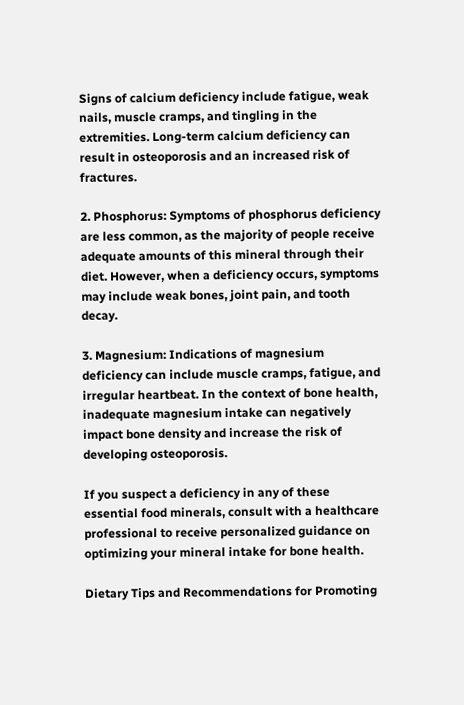Signs of calcium deficiency include fatigue, weak nails, muscle cramps, and tingling in the extremities. Long-term calcium deficiency can result in osteoporosis and an increased risk of fractures.

2. Phosphorus: Symptoms of phosphorus deficiency are less common, as the majority of people receive adequate amounts of this mineral through their diet. However, when a deficiency occurs, symptoms may include weak bones, joint pain, and tooth decay.

3. Magnesium: Indications of magnesium deficiency can include muscle cramps, fatigue, and irregular heartbeat. In the context of bone health, inadequate magnesium intake can negatively impact bone density and increase the risk of developing osteoporosis.

If you suspect a deficiency in any of these essential food minerals, consult with a healthcare professional to receive personalized guidance on optimizing your mineral intake for bone health.

Dietary Tips and Recommendations for Promoting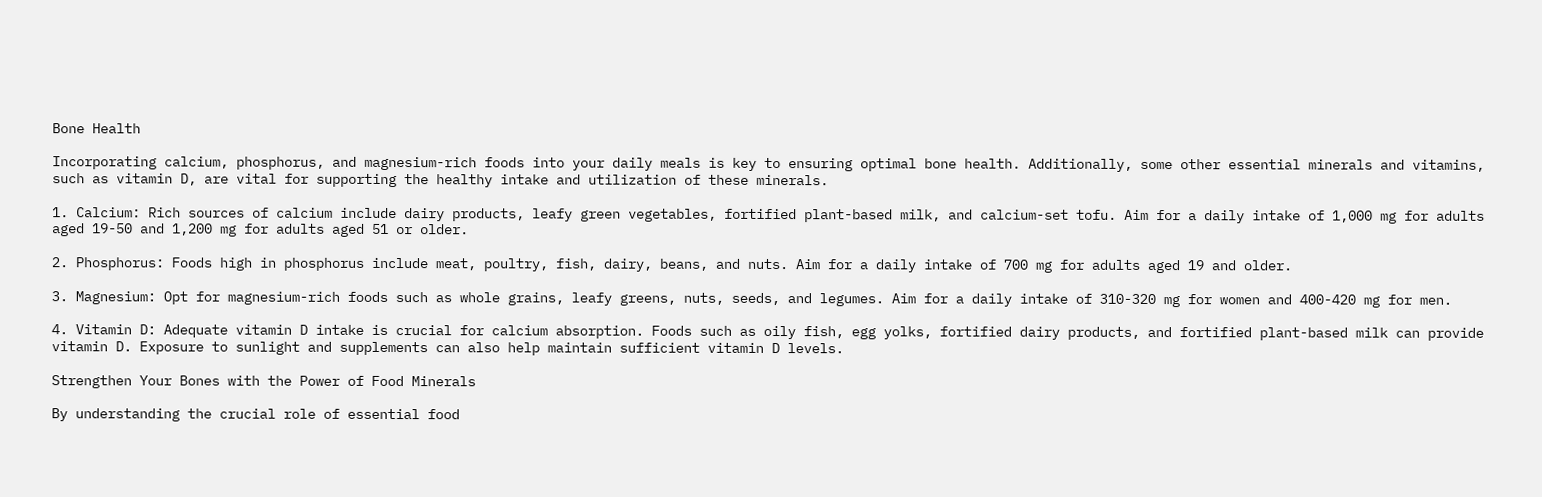Bone Health

Incorporating calcium, phosphorus, and magnesium-rich foods into your daily meals is key to ensuring optimal bone health. Additionally, some other essential minerals and vitamins, such as vitamin D, are vital for supporting the healthy intake and utilization of these minerals.

1. Calcium: Rich sources of calcium include dairy products, leafy green vegetables, fortified plant-based milk, and calcium-set tofu. Aim for a daily intake of 1,000 mg for adults aged 19-50 and 1,200 mg for adults aged 51 or older.

2. Phosphorus: Foods high in phosphorus include meat, poultry, fish, dairy, beans, and nuts. Aim for a daily intake of 700 mg for adults aged 19 and older.

3. Magnesium: Opt for magnesium-rich foods such as whole grains, leafy greens, nuts, seeds, and legumes. Aim for a daily intake of 310-320 mg for women and 400-420 mg for men.

4. Vitamin D: Adequate vitamin D intake is crucial for calcium absorption. Foods such as oily fish, egg yolks, fortified dairy products, and fortified plant-based milk can provide vitamin D. Exposure to sunlight and supplements can also help maintain sufficient vitamin D levels.

Strengthen Your Bones with the Power of Food Minerals

By understanding the crucial role of essential food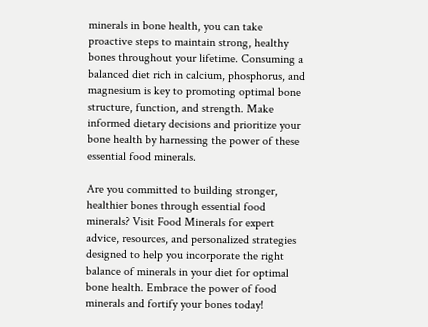minerals in bone health, you can take proactive steps to maintain strong, healthy bones throughout your lifetime. Consuming a balanced diet rich in calcium, phosphorus, and magnesium is key to promoting optimal bone structure, function, and strength. Make informed dietary decisions and prioritize your bone health by harnessing the power of these essential food minerals.

Are you committed to building stronger, healthier bones through essential food minerals? Visit Food Minerals for expert advice, resources, and personalized strategies designed to help you incorporate the right balance of minerals in your diet for optimal bone health. Embrace the power of food minerals and fortify your bones today!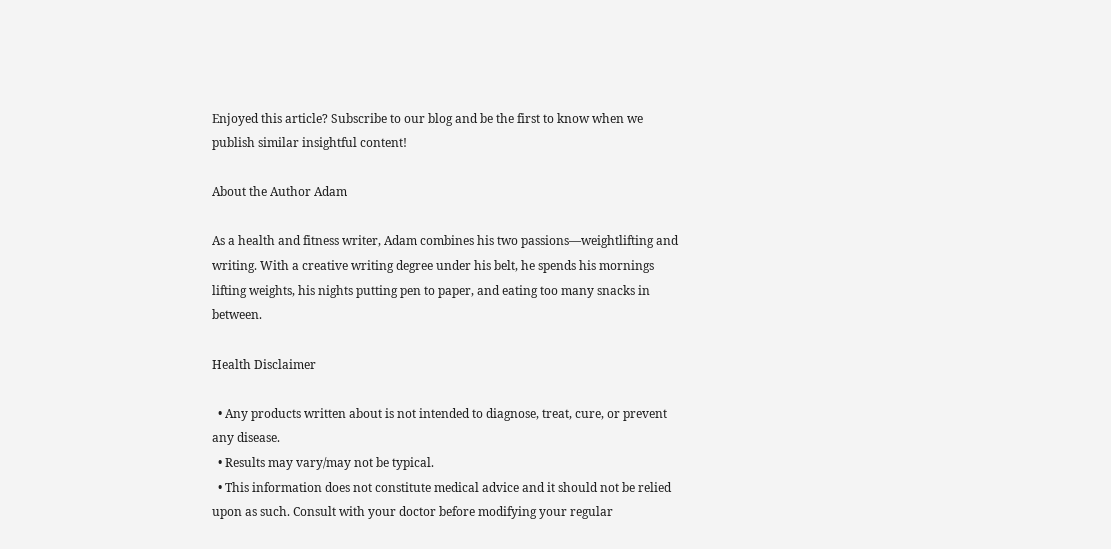Enjoyed this article? Subscribe to our blog and be the first to know when we publish similar insightful content!

About the Author Adam

As a health and fitness writer, Adam combines his two passions—weightlifting and writing. With a creative writing degree under his belt, he spends his mornings lifting weights, his nights putting pen to paper, and eating too many snacks in between.

Health Disclaimer

  • Any products written about is not intended to diagnose, treat, cure, or prevent any disease.
  • Results may vary/may not be typical.
  • This information does not constitute medical advice and it should not be relied upon as such. Consult with your doctor before modifying your regular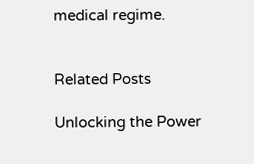medical regime.


Related Posts

Unlocking the Power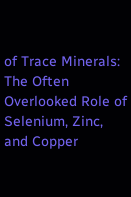of Trace Minerals: The Often Overlooked Role of Selenium, Zinc, and Copper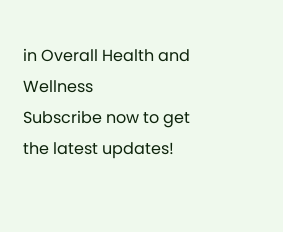in Overall Health and Wellness
Subscribe now to get the latest updates!